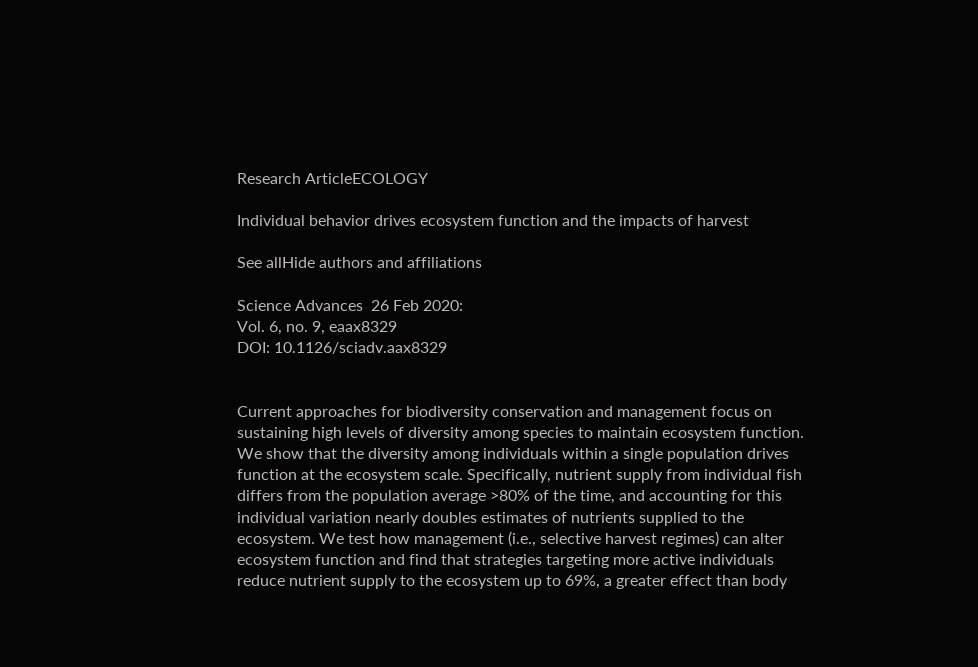Research ArticleECOLOGY

Individual behavior drives ecosystem function and the impacts of harvest

See allHide authors and affiliations

Science Advances  26 Feb 2020:
Vol. 6, no. 9, eaax8329
DOI: 10.1126/sciadv.aax8329


Current approaches for biodiversity conservation and management focus on sustaining high levels of diversity among species to maintain ecosystem function. We show that the diversity among individuals within a single population drives function at the ecosystem scale. Specifically, nutrient supply from individual fish differs from the population average >80% of the time, and accounting for this individual variation nearly doubles estimates of nutrients supplied to the ecosystem. We test how management (i.e., selective harvest regimes) can alter ecosystem function and find that strategies targeting more active individuals reduce nutrient supply to the ecosystem up to 69%, a greater effect than body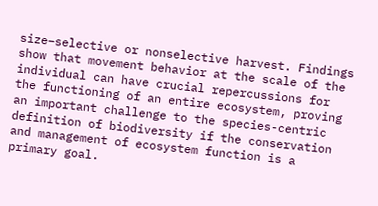size–selective or nonselective harvest. Findings show that movement behavior at the scale of the individual can have crucial repercussions for the functioning of an entire ecosystem, proving an important challenge to the species-centric definition of biodiversity if the conservation and management of ecosystem function is a primary goal.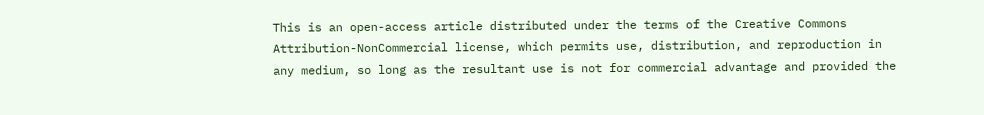This is an open-access article distributed under the terms of the Creative Commons Attribution-NonCommercial license, which permits use, distribution, and reproduction in any medium, so long as the resultant use is not for commercial advantage and provided the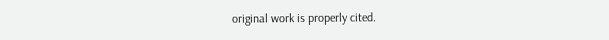original work is properly cited.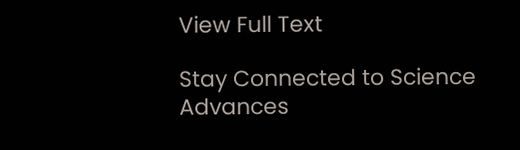View Full Text

Stay Connected to Science Advances